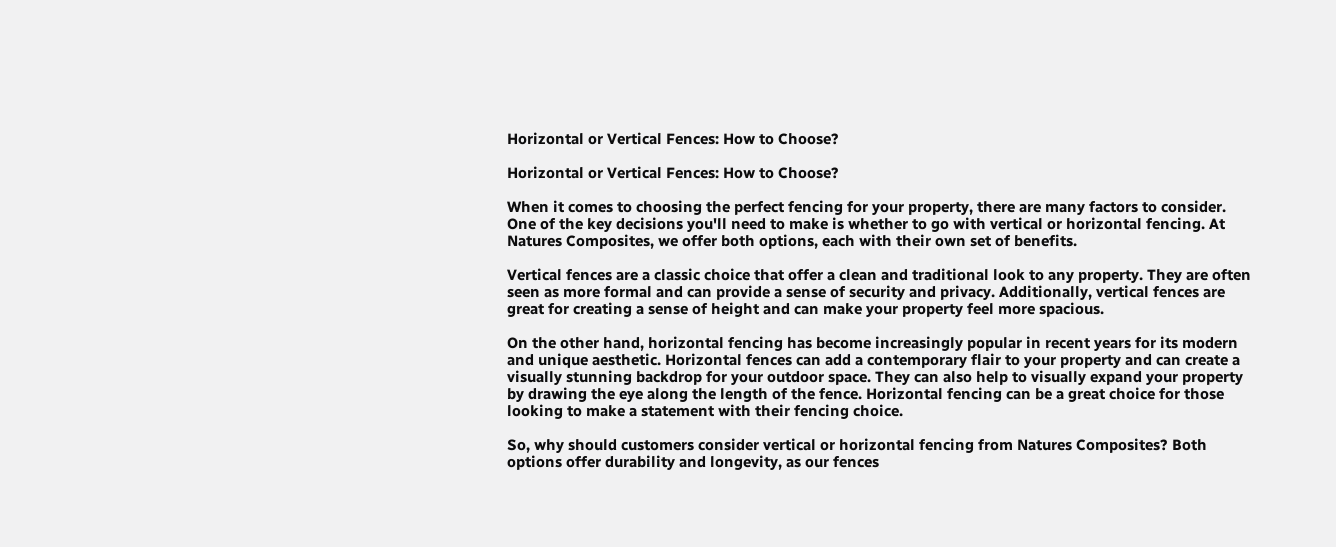Horizontal or Vertical Fences: How to Choose?

Horizontal or Vertical Fences: How to Choose?

When it comes to choosing the perfect fencing for your property, there are many factors to consider. One of the key decisions you'll need to make is whether to go with vertical or horizontal fencing. At Natures Composites, we offer both options, each with their own set of benefits.

Vertical fences are a classic choice that offer a clean and traditional look to any property. They are often seen as more formal and can provide a sense of security and privacy. Additionally, vertical fences are great for creating a sense of height and can make your property feel more spacious.

On the other hand, horizontal fencing has become increasingly popular in recent years for its modern and unique aesthetic. Horizontal fences can add a contemporary flair to your property and can create a visually stunning backdrop for your outdoor space. They can also help to visually expand your property by drawing the eye along the length of the fence. Horizontal fencing can be a great choice for those looking to make a statement with their fencing choice.

So, why should customers consider vertical or horizontal fencing from Natures Composites? Both options offer durability and longevity, as our fences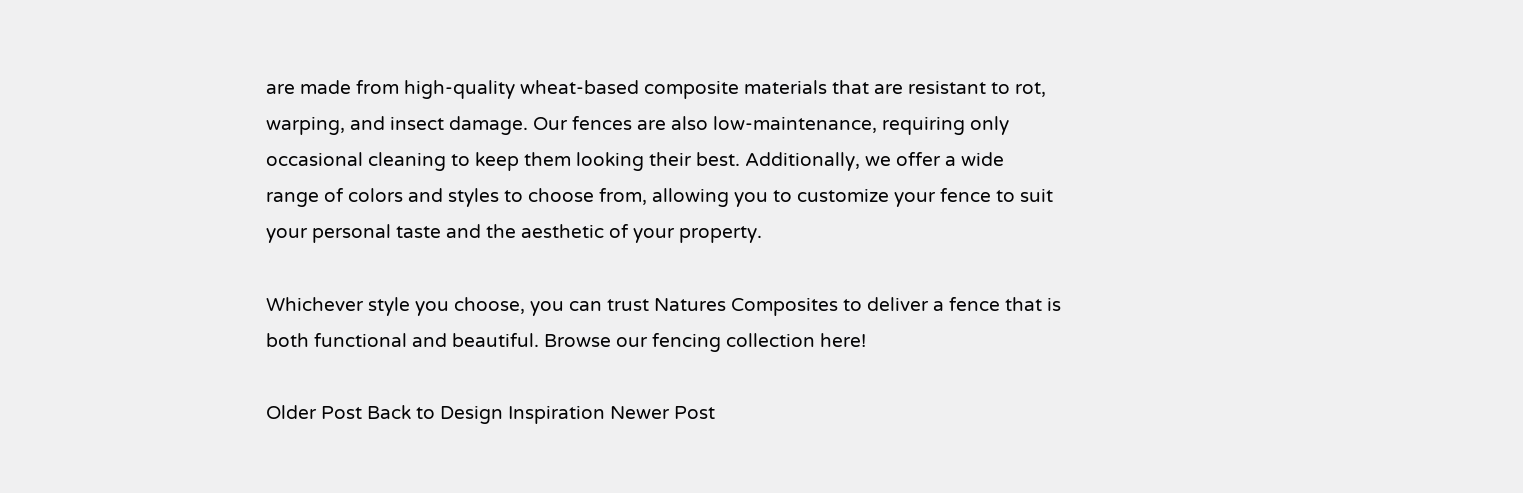are made from high-quality wheat-based composite materials that are resistant to rot, warping, and insect damage. Our fences are also low-maintenance, requiring only occasional cleaning to keep them looking their best. Additionally, we offer a wide range of colors and styles to choose from, allowing you to customize your fence to suit your personal taste and the aesthetic of your property.

Whichever style you choose, you can trust Natures Composites to deliver a fence that is both functional and beautiful. Browse our fencing collection here!

Older Post Back to Design Inspiration Newer Post